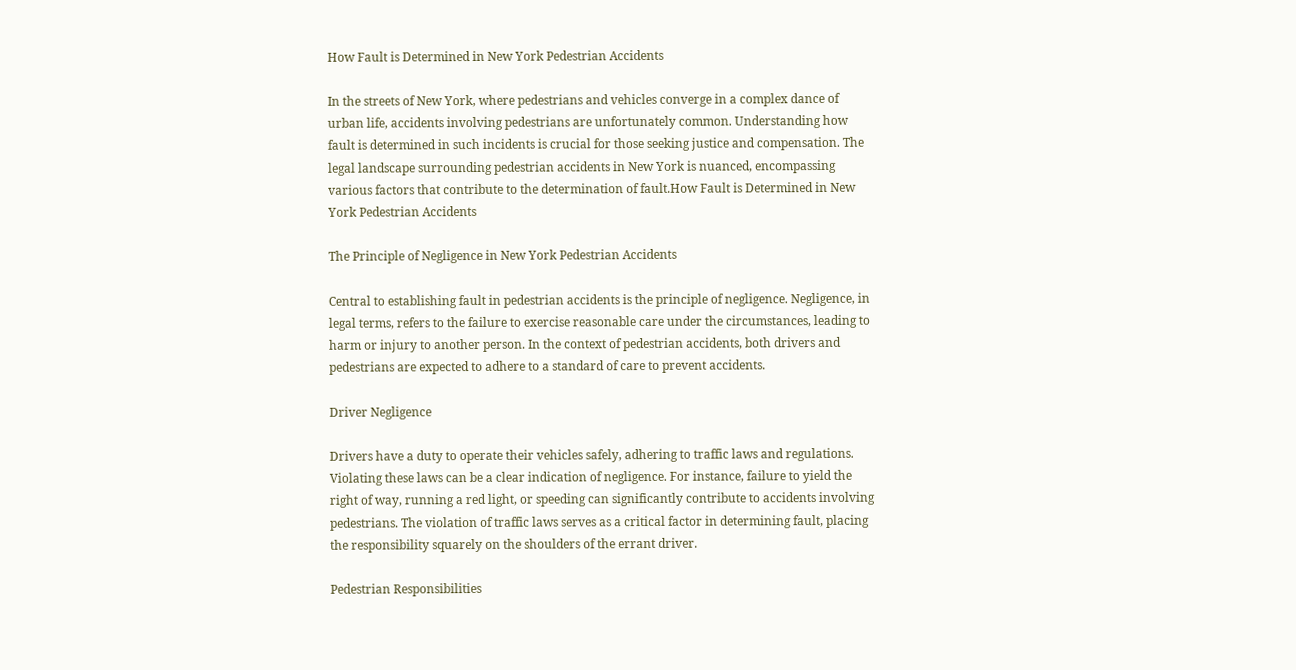How Fault is Determined in New York Pedestrian Accidents

In the streets of New York, where pedestrians and vehicles converge in a complex dance of urban life, accidents involving pedestrians are unfortunately common. Understanding how fault is determined in such incidents is crucial for those seeking justice and compensation. The legal landscape surrounding pedestrian accidents in New York is nuanced, encompassing various factors that contribute to the determination of fault.How Fault is Determined in New York Pedestrian Accidents

The Principle of Negligence in New York Pedestrian Accidents

Central to establishing fault in pedestrian accidents is the principle of negligence. Negligence, in legal terms, refers to the failure to exercise reasonable care under the circumstances, leading to harm or injury to another person. In the context of pedestrian accidents, both drivers and pedestrians are expected to adhere to a standard of care to prevent accidents.

Driver Negligence

Drivers have a duty to operate their vehicles safely, adhering to traffic laws and regulations. Violating these laws can be a clear indication of negligence. For instance, failure to yield the right of way, running a red light, or speeding can significantly contribute to accidents involving pedestrians. The violation of traffic laws serves as a critical factor in determining fault, placing the responsibility squarely on the shoulders of the errant driver.

Pedestrian Responsibilities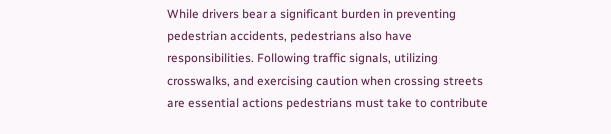While drivers bear a significant burden in preventing pedestrian accidents, pedestrians also have responsibilities. Following traffic signals, utilizing crosswalks, and exercising caution when crossing streets are essential actions pedestrians must take to contribute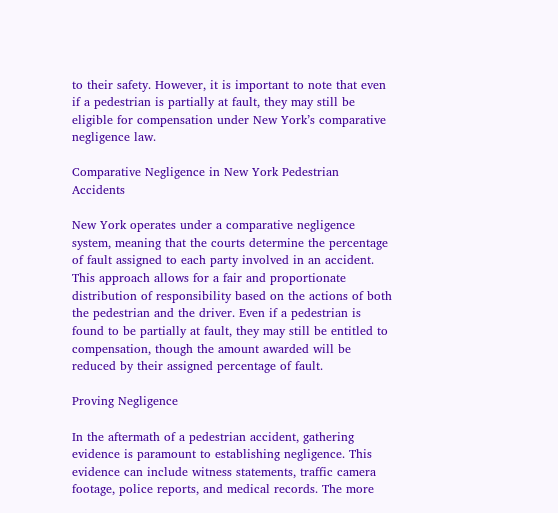to their safety. However, it is important to note that even if a pedestrian is partially at fault, they may still be eligible for compensation under New York’s comparative negligence law.

Comparative Negligence in New York Pedestrian Accidents

New York operates under a comparative negligence system, meaning that the courts determine the percentage of fault assigned to each party involved in an accident. This approach allows for a fair and proportionate distribution of responsibility based on the actions of both the pedestrian and the driver. Even if a pedestrian is found to be partially at fault, they may still be entitled to compensation, though the amount awarded will be reduced by their assigned percentage of fault.

Proving Negligence

In the aftermath of a pedestrian accident, gathering evidence is paramount to establishing negligence. This evidence can include witness statements, traffic camera footage, police reports, and medical records. The more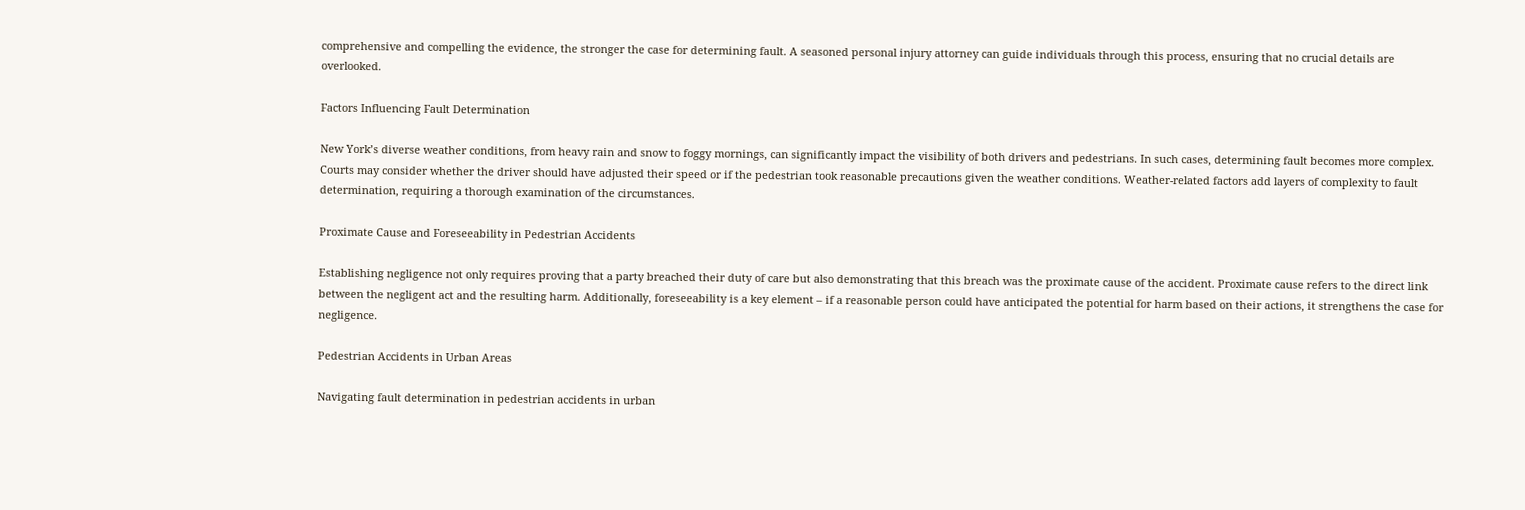comprehensive and compelling the evidence, the stronger the case for determining fault. A seasoned personal injury attorney can guide individuals through this process, ensuring that no crucial details are overlooked.

Factors Influencing Fault Determination

New York’s diverse weather conditions, from heavy rain and snow to foggy mornings, can significantly impact the visibility of both drivers and pedestrians. In such cases, determining fault becomes more complex. Courts may consider whether the driver should have adjusted their speed or if the pedestrian took reasonable precautions given the weather conditions. Weather-related factors add layers of complexity to fault determination, requiring a thorough examination of the circumstances.

Proximate Cause and Foreseeability in Pedestrian Accidents

Establishing negligence not only requires proving that a party breached their duty of care but also demonstrating that this breach was the proximate cause of the accident. Proximate cause refers to the direct link between the negligent act and the resulting harm. Additionally, foreseeability is a key element – if a reasonable person could have anticipated the potential for harm based on their actions, it strengthens the case for negligence.

Pedestrian Accidents in Urban Areas

Navigating fault determination in pedestrian accidents in urban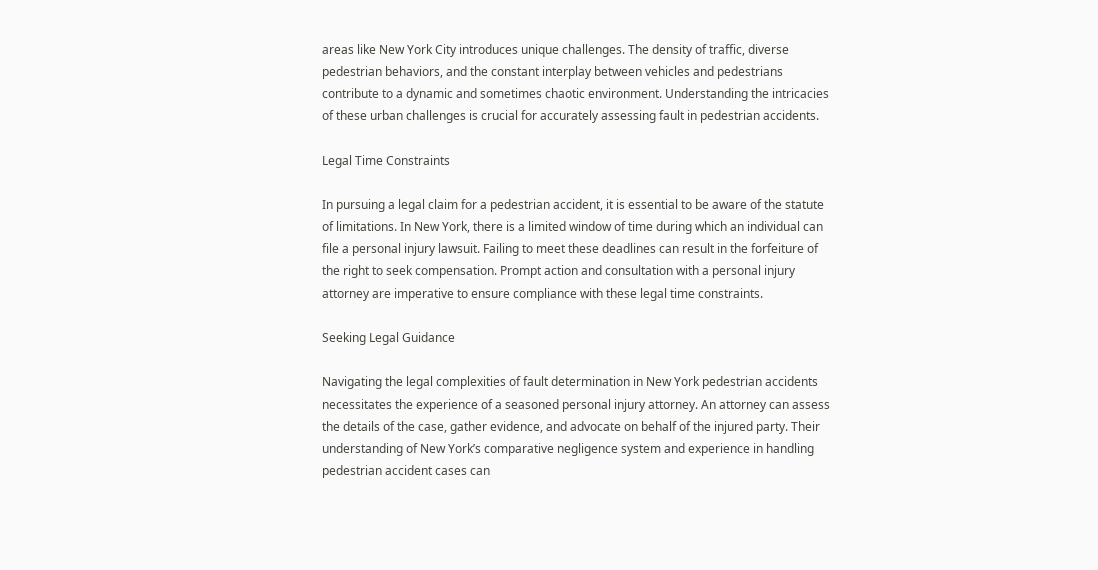areas like New York City introduces unique challenges. The density of traffic, diverse pedestrian behaviors, and the constant interplay between vehicles and pedestrians contribute to a dynamic and sometimes chaotic environment. Understanding the intricacies of these urban challenges is crucial for accurately assessing fault in pedestrian accidents.

Legal Time Constraints

In pursuing a legal claim for a pedestrian accident, it is essential to be aware of the statute of limitations. In New York, there is a limited window of time during which an individual can file a personal injury lawsuit. Failing to meet these deadlines can result in the forfeiture of the right to seek compensation. Prompt action and consultation with a personal injury attorney are imperative to ensure compliance with these legal time constraints.

Seeking Legal Guidance

Navigating the legal complexities of fault determination in New York pedestrian accidents necessitates the experience of a seasoned personal injury attorney. An attorney can assess the details of the case, gather evidence, and advocate on behalf of the injured party. Their understanding of New York’s comparative negligence system and experience in handling pedestrian accident cases can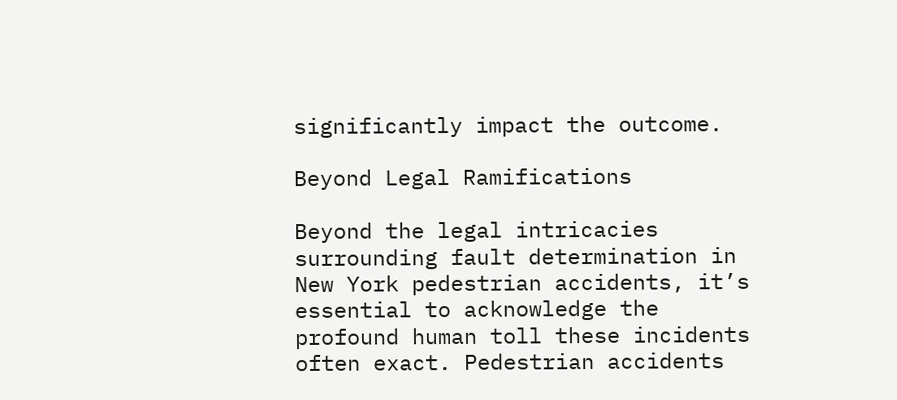significantly impact the outcome.

Beyond Legal Ramifications

Beyond the legal intricacies surrounding fault determination in New York pedestrian accidents, it’s essential to acknowledge the profound human toll these incidents often exact. Pedestrian accidents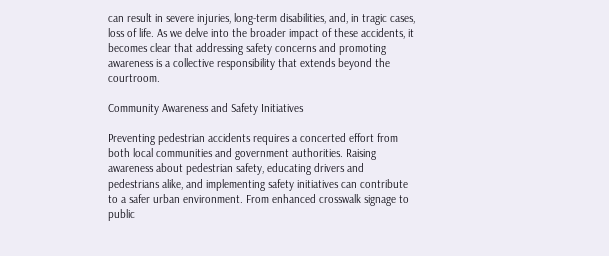can result in severe injuries, long-term disabilities, and, in tragic cases, loss of life. As we delve into the broader impact of these accidents, it becomes clear that addressing safety concerns and promoting awareness is a collective responsibility that extends beyond the courtroom.

Community Awareness and Safety Initiatives

Preventing pedestrian accidents requires a concerted effort from both local communities and government authorities. Raising awareness about pedestrian safety, educating drivers and pedestrians alike, and implementing safety initiatives can contribute to a safer urban environment. From enhanced crosswalk signage to public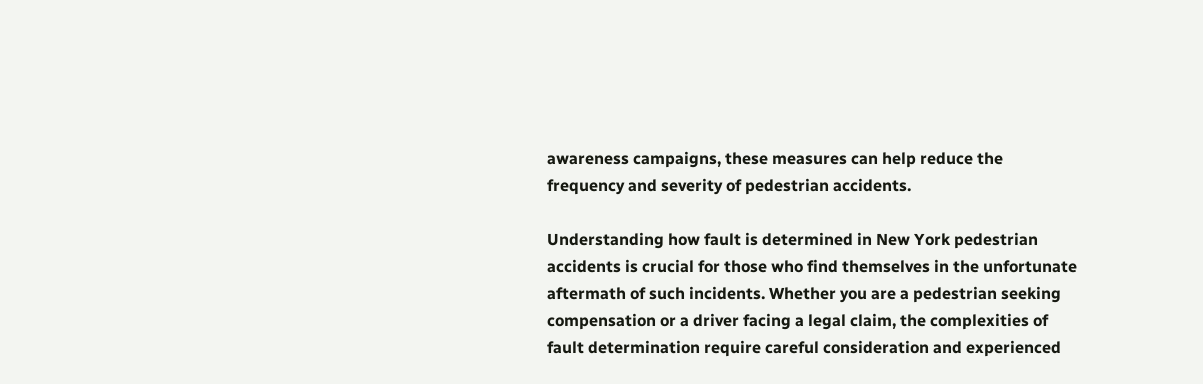awareness campaigns, these measures can help reduce the frequency and severity of pedestrian accidents.

Understanding how fault is determined in New York pedestrian accidents is crucial for those who find themselves in the unfortunate aftermath of such incidents. Whether you are a pedestrian seeking compensation or a driver facing a legal claim, the complexities of fault determination require careful consideration and experienced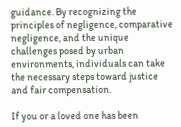guidance. By recognizing the principles of negligence, comparative negligence, and the unique challenges posed by urban environments, individuals can take the necessary steps toward justice and fair compensation.

If you or a loved one has been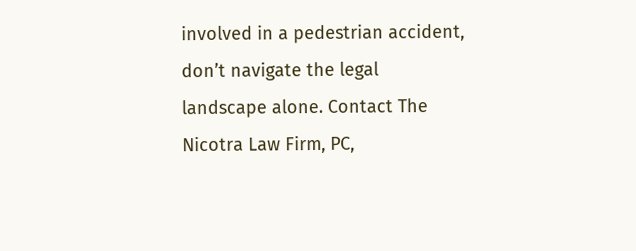involved in a pedestrian accident, don’t navigate the legal landscape alone. Contact The Nicotra Law Firm, PC,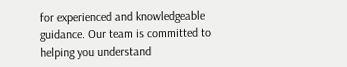for experienced and knowledgeable guidance. Our team is committed to helping you understand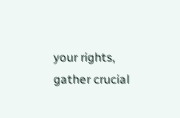your rights, gather crucial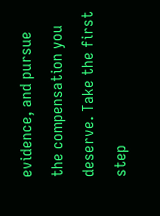evidence, and pursue the compensation you deserve. Take the first step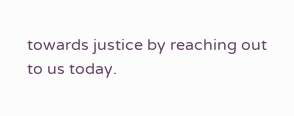towards justice by reaching out to us today.